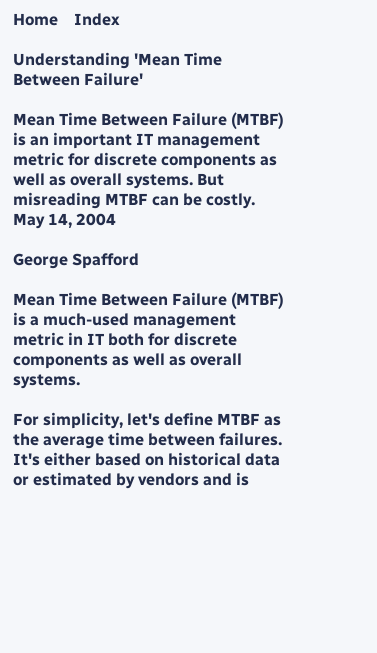Home    Index

Understanding 'Mean Time Between Failure'

Mean Time Between Failure (MTBF) is an important IT management metric for discrete components as well as overall systems. But misreading MTBF can be costly.
May 14, 2004

George Spafford

Mean Time Between Failure (MTBF) is a much-used management metric in IT both for discrete components as well as overall systems.

For simplicity, let's define MTBF as the average time between failures. It's either based on historical data or estimated by vendors and is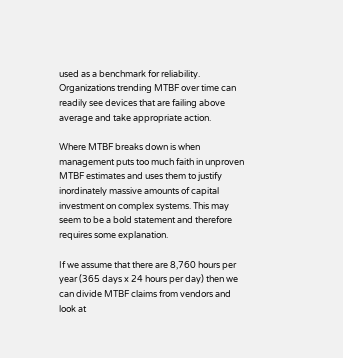used as a benchmark for reliability. Organizations trending MTBF over time can readily see devices that are failing above average and take appropriate action.

Where MTBF breaks down is when management puts too much faith in unproven MTBF estimates and uses them to justify inordinately massive amounts of capital investment on complex systems. This may seem to be a bold statement and therefore requires some explanation.

If we assume that there are 8,760 hours per year (365 days x 24 hours per day) then we can divide MTBF claims from vendors and look at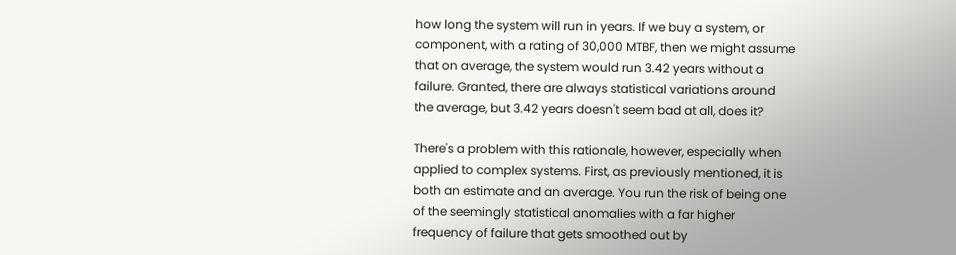how long the system will run in years. If we buy a system, or component, with a rating of 30,000 MTBF, then we might assume that on average, the system would run 3.42 years without a failure. Granted, there are always statistical variations around the average, but 3.42 years doesn't seem bad at all, does it?

There's a problem with this rationale, however, especially when applied to complex systems. First, as previously mentioned, it is both an estimate and an average. You run the risk of being one of the seemingly statistical anomalies with a far higher frequency of failure that gets smoothed out by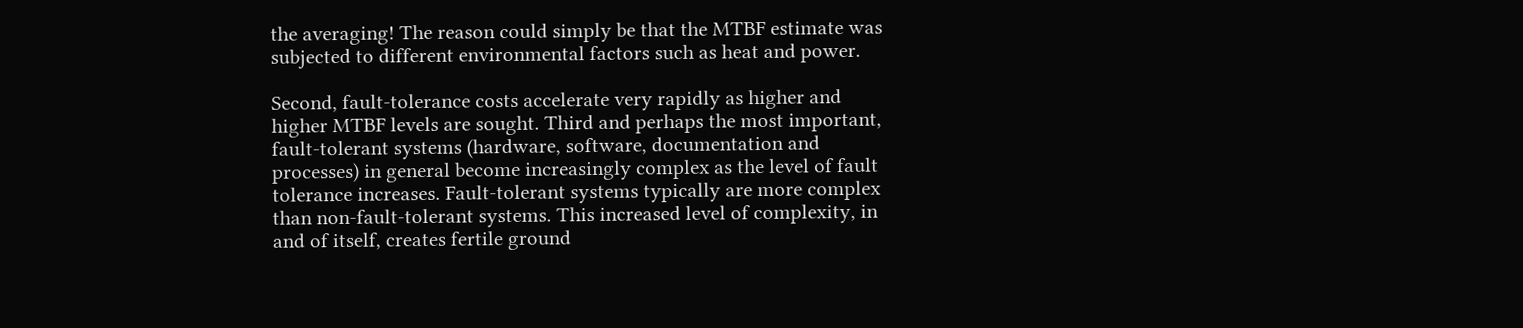the averaging! The reason could simply be that the MTBF estimate was subjected to different environmental factors such as heat and power.

Second, fault-tolerance costs accelerate very rapidly as higher and higher MTBF levels are sought. Third and perhaps the most important, fault-tolerant systems (hardware, software, documentation and processes) in general become increasingly complex as the level of fault tolerance increases. Fault-tolerant systems typically are more complex than non-fault-tolerant systems. This increased level of complexity, in and of itself, creates fertile ground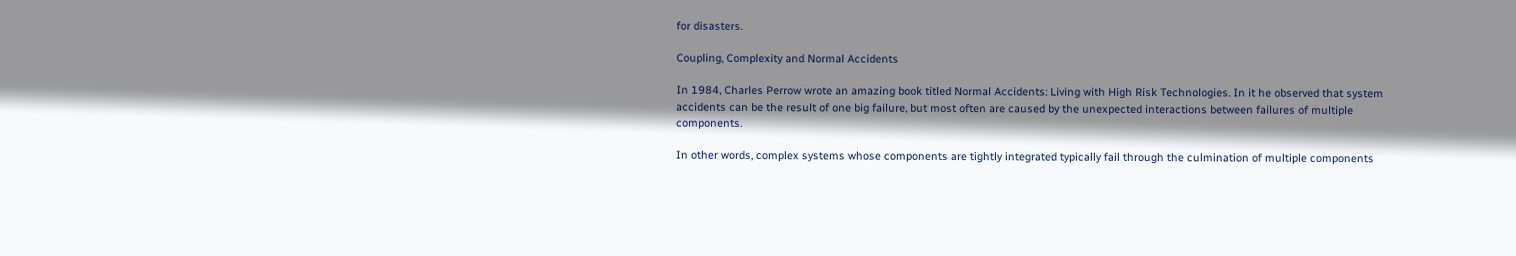for disasters.

Coupling, Complexity and Normal Accidents

In 1984, Charles Perrow wrote an amazing book titled Normal Accidents: Living with High Risk Technologies. In it he observed that system accidents can be the result of one big failure, but most often are caused by the unexpected interactions between failures of multiple components.

In other words, complex systems whose components are tightly integrated typically fail through the culmination of multiple components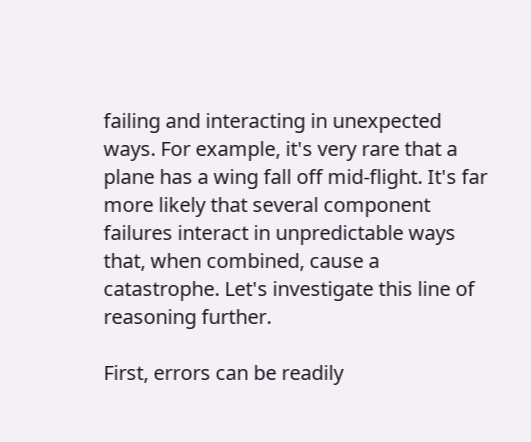failing and interacting in unexpected ways. For example, it's very rare that a plane has a wing fall off mid-flight. It's far more likely that several component failures interact in unpredictable ways that, when combined, cause a catastrophe. Let's investigate this line of reasoning further.

First, errors can be readily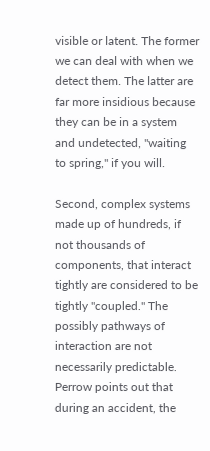visible or latent. The former we can deal with when we detect them. The latter are far more insidious because they can be in a system and undetected, "waiting to spring," if you will.

Second, complex systems made up of hundreds, if not thousands of components, that interact tightly are considered to be tightly "coupled." The possibly pathways of interaction are not necessarily predictable. Perrow points out that during an accident, the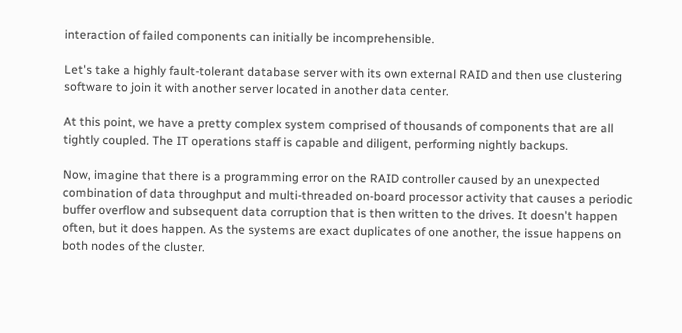interaction of failed components can initially be incomprehensible.

Let's take a highly fault-tolerant database server with its own external RAID and then use clustering software to join it with another server located in another data center.

At this point, we have a pretty complex system comprised of thousands of components that are all tightly coupled. The IT operations staff is capable and diligent, performing nightly backups.

Now, imagine that there is a programming error on the RAID controller caused by an unexpected combination of data throughput and multi-threaded on-board processor activity that causes a periodic buffer overflow and subsequent data corruption that is then written to the drives. It doesn't happen often, but it does happen. As the systems are exact duplicates of one another, the issue happens on both nodes of the cluster.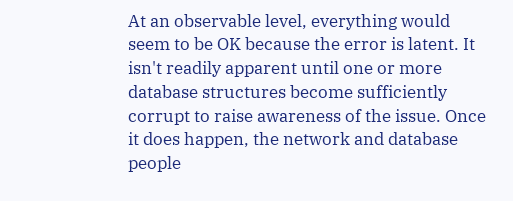At an observable level, everything would seem to be OK because the error is latent. It isn't readily apparent until one or more database structures become sufficiently corrupt to raise awareness of the issue. Once it does happen, the network and database people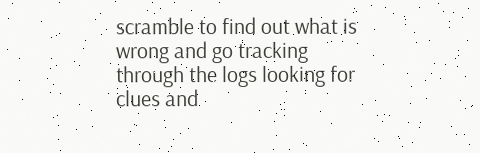scramble to find out what is wrong and go tracking through the logs looking for clues and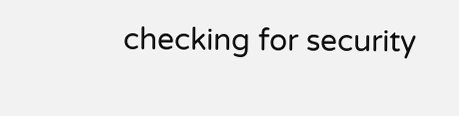checking for security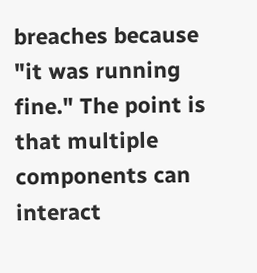breaches because "it was running fine." The point is that multiple components can interact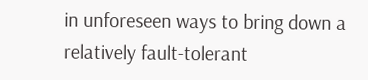in unforeseen ways to bring down a relatively fault-tolerant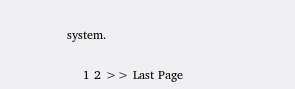system.

    1 2 >> Last Page